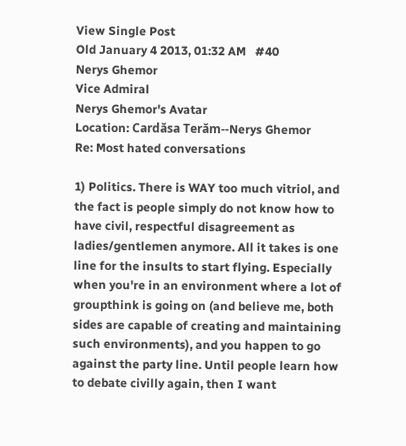View Single Post
Old January 4 2013, 01:32 AM   #40
Nerys Ghemor
Vice Admiral
Nerys Ghemor's Avatar
Location: Cardăsa Terăm--Nerys Ghemor
Re: Most hated conversations

1) Politics. There is WAY too much vitriol, and the fact is people simply do not know how to have civil, respectful disagreement as ladies/gentlemen anymore. All it takes is one line for the insults to start flying. Especially when you're in an environment where a lot of groupthink is going on (and believe me, both sides are capable of creating and maintaining such environments), and you happen to go against the party line. Until people learn how to debate civilly again, then I want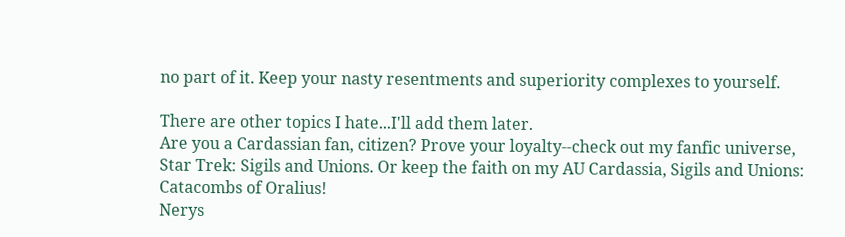no part of it. Keep your nasty resentments and superiority complexes to yourself.

There are other topics I hate...I'll add them later.
Are you a Cardassian fan, citizen? Prove your loyalty--check out my fanfic universe, Star Trek: Sigils and Unions. Or keep the faith on my AU Cardassia, Sigils and Unions: Catacombs of Oralius!
Nerys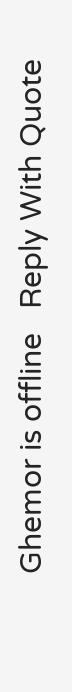Ghemor is offline   Reply With Quote